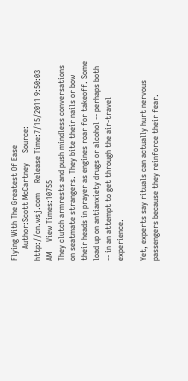Flying With The Greatest Of Ease
      Author:Scott McCartney     Source: http://cn.wsj.com     Release Time:7/15/2011 9:50:03 AM     View Times:10755
They clutch armrests and push mindless conversations on seatmate strangers. They bite their nails or bow their heads in prayer as engines roar for takeoff. Some load up on antianxiety drugs or alcohol -- perhaps both -- in an attempt to get through the air-travel experience.

Yet, experts say rituals can actually hurt nervous passengers because they reinforce their fear.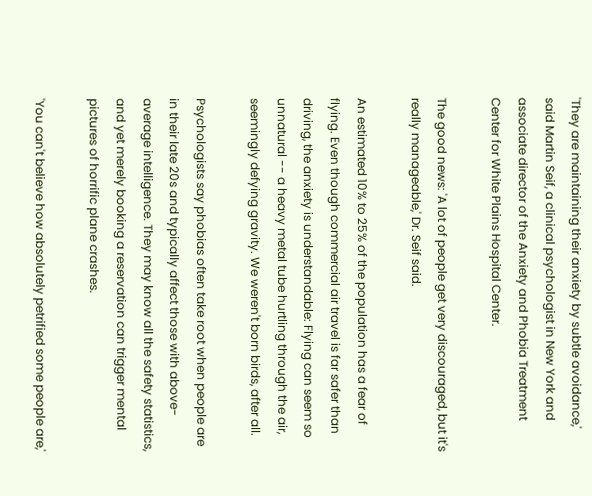'They are maintaining their anxiety by subtle avoidance,' said Martin Seif, a clinical psychologist in New York and associate director of the Anxiety and Phobia Treatment Center for White Plains Hospital Center.

The good news: 'A lot of people get very discouraged, but it's really manageable,' Dr. Seif said.

An estimated 10% to 25% of the population has a fear of flying. Even though commercial air travel is far safer than driving, the anxiety is understandable: Flying can seem so unnatural -- a heavy metal tube hurtling through the air, seemingly defying gravity. We weren't born birds, after all.

Psychologists say phobias often take root when people are in their late 20s and typically affect those with above-average intelligence. They may know all the safety statistics, and yet merely booking a reservation can trigger mental pictures of horrific plane crashes.

'You can't believe how absolutely petrified some people are,'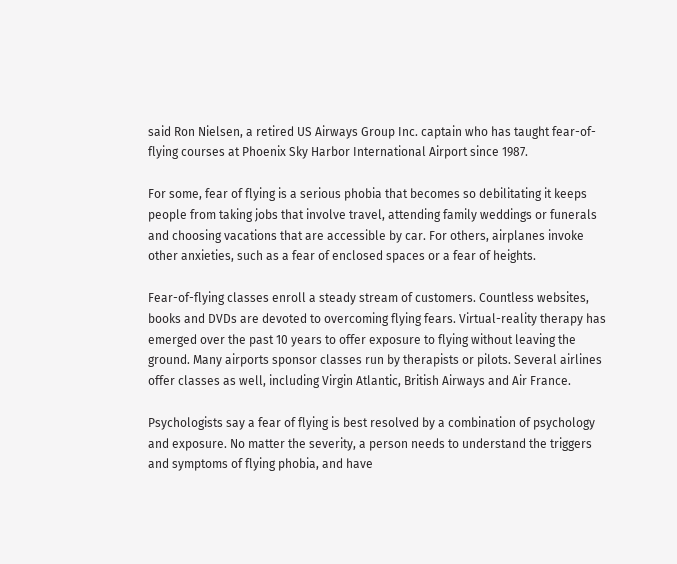said Ron Nielsen, a retired US Airways Group Inc. captain who has taught fear-of-flying courses at Phoenix Sky Harbor International Airport since 1987.

For some, fear of flying is a serious phobia that becomes so debilitating it keeps people from taking jobs that involve travel, attending family weddings or funerals and choosing vacations that are accessible by car. For others, airplanes invoke other anxieties, such as a fear of enclosed spaces or a fear of heights.

Fear-of-flying classes enroll a steady stream of customers. Countless websites, books and DVDs are devoted to overcoming flying fears. Virtual-reality therapy has emerged over the past 10 years to offer exposure to flying without leaving the ground. Many airports sponsor classes run by therapists or pilots. Several airlines offer classes as well, including Virgin Atlantic, British Airways and Air France.

Psychologists say a fear of flying is best resolved by a combination of psychology and exposure. No matter the severity, a person needs to understand the triggers and symptoms of flying phobia, and have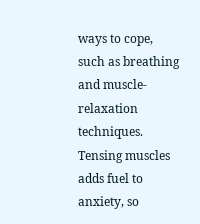ways to cope, such as breathing and muscle-relaxation techniques. Tensing muscles adds fuel to anxiety, so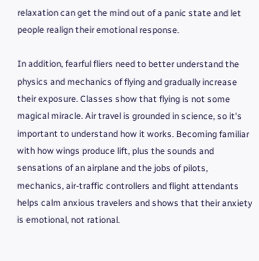relaxation can get the mind out of a panic state and let people realign their emotional response.

In addition, fearful fliers need to better understand the physics and mechanics of flying and gradually increase their exposure. Classes show that flying is not some magical miracle. Air travel is grounded in science, so it's important to understand how it works. Becoming familiar with how wings produce lift, plus the sounds and sensations of an airplane and the jobs of pilots, mechanics, air-traffic controllers and flight attendants helps calm anxious travelers and shows that their anxiety is emotional, not rational.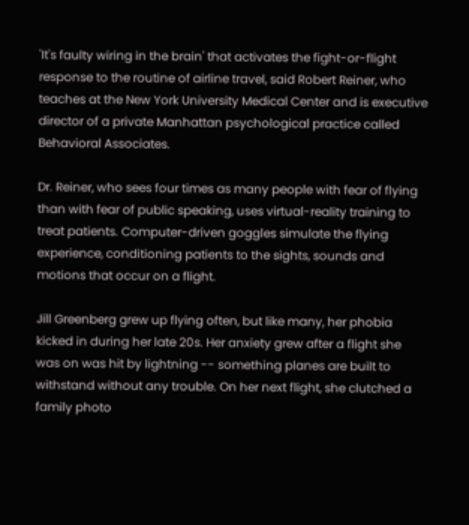'It's faulty wiring in the brain' that activates the fight-or-flight response to the routine of airline travel, said Robert Reiner, who teaches at the New York University Medical Center and is executive director of a private Manhattan psychological practice called Behavioral Associates.

Dr. Reiner, who sees four times as many people with fear of flying than with fear of public speaking, uses virtual-reality training to treat patients. Computer-driven goggles simulate the flying experience, conditioning patients to the sights, sounds and motions that occur on a flight.

Jill Greenberg grew up flying often, but like many, her phobia kicked in during her late 20s. Her anxiety grew after a flight she was on was hit by lightning -- something planes are built to withstand without any trouble. On her next flight, she clutched a family photo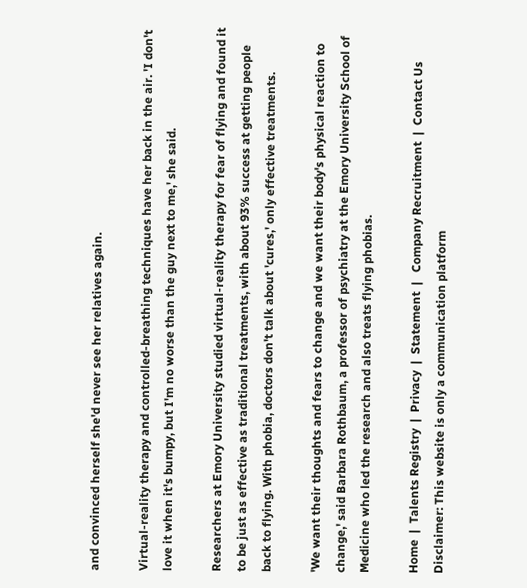and convinced herself she'd never see her relatives again.

Virtual-reality therapy and controlled-breathing techniques have her back in the air. 'I don't love it when it's bumpy, but I'm no worse than the guy next to me,' she said.

Researchers at Emory University studied virtual-reality therapy for fear of flying and found it to be just as effective as traditional treatments, with about 93% success at getting people back to flying. With phobia, doctors don't talk about 'cures,' only effective treatments.

'We want their thoughts and fears to change and we want their body's physical reaction to change,' said Barbara Rothbaum, a professor of psychiatry at the Emory University School of Medicine who led the research and also treats flying phobias.

Home  |  Talents Registry  |  Privacy  |  Statement  |   Company Recruitment  |  Contact Us
Disclaimer: This website is only a communication platform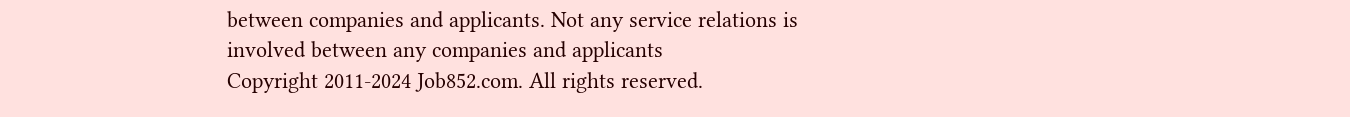between companies and applicants. Not any service relations is involved between any companies and applicants
Copyright 2011-2024 Job852.com. All rights reserved.